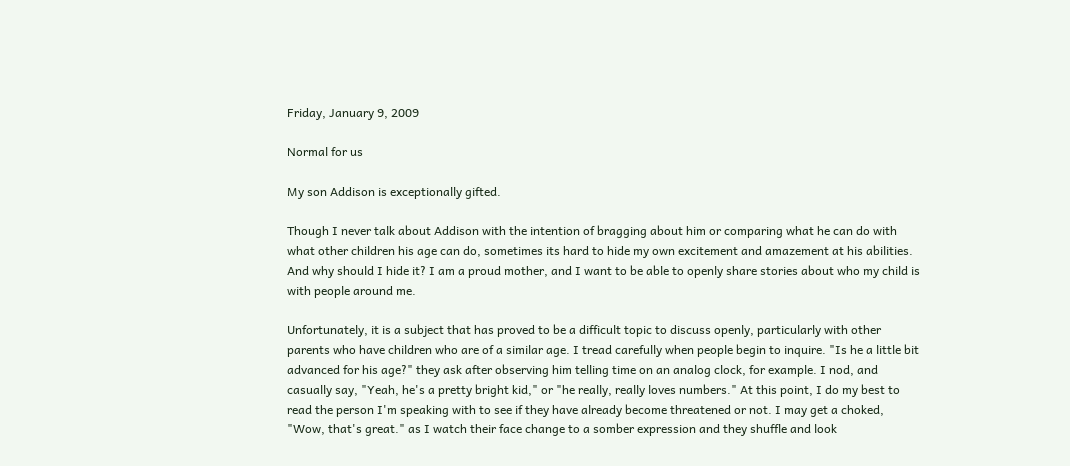Friday, January 9, 2009

Normal for us

My son Addison is exceptionally gifted.

Though I never talk about Addison with the intention of bragging about him or comparing what he can do with what other children his age can do, sometimes its hard to hide my own excitement and amazement at his abilities. And why should I hide it? I am a proud mother, and I want to be able to openly share stories about who my child is with people around me.

Unfortunately, it is a subject that has proved to be a difficult topic to discuss openly, particularly with other parents who have children who are of a similar age. I tread carefully when people begin to inquire. "Is he a little bit advanced for his age?" they ask after observing him telling time on an analog clock, for example. I nod, and casually say, "Yeah, he's a pretty bright kid," or "he really, really loves numbers." At this point, I do my best to read the person I'm speaking with to see if they have already become threatened or not. I may get a choked, "Wow, that's great." as I watch their face change to a somber expression and they shuffle and look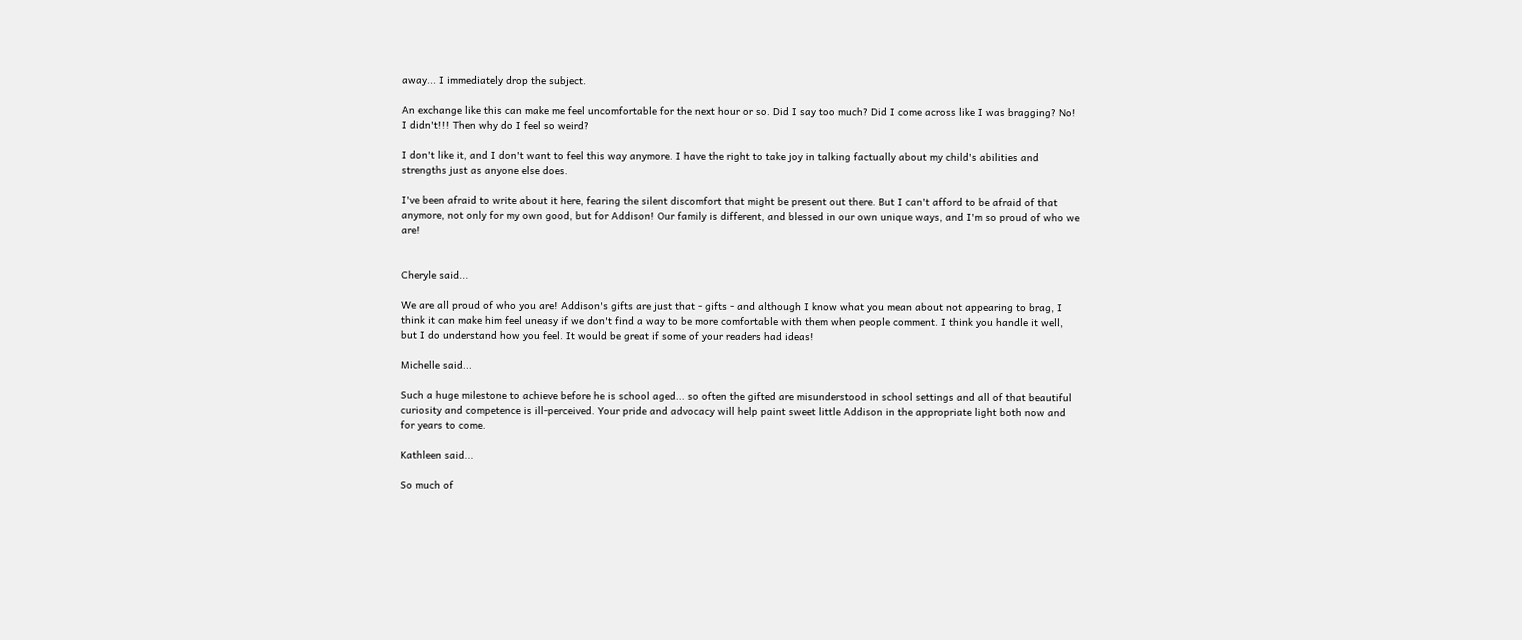away... I immediately drop the subject.

An exchange like this can make me feel uncomfortable for the next hour or so. Did I say too much? Did I come across like I was bragging? No! I didn't!!! Then why do I feel so weird?

I don't like it, and I don't want to feel this way anymore. I have the right to take joy in talking factually about my child's abilities and strengths just as anyone else does.

I've been afraid to write about it here, fearing the silent discomfort that might be present out there. But I can't afford to be afraid of that anymore, not only for my own good, but for Addison! Our family is different, and blessed in our own unique ways, and I'm so proud of who we are!


Cheryle said...

We are all proud of who you are! Addison's gifts are just that - gifts - and although I know what you mean about not appearing to brag, I think it can make him feel uneasy if we don't find a way to be more comfortable with them when people comment. I think you handle it well, but I do understand how you feel. It would be great if some of your readers had ideas!

Michelle said...

Such a huge milestone to achieve before he is school aged... so often the gifted are misunderstood in school settings and all of that beautiful curiosity and competence is ill-perceived. Your pride and advocacy will help paint sweet little Addison in the appropriate light both now and for years to come.

Kathleen said...

So much of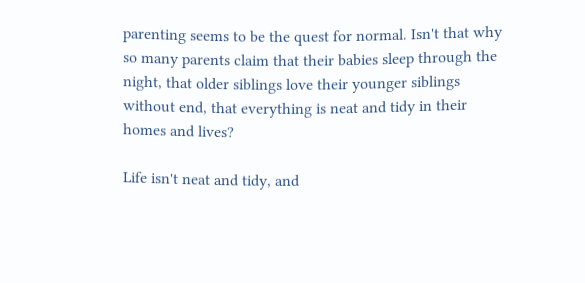parenting seems to be the quest for normal. Isn't that why so many parents claim that their babies sleep through the night, that older siblings love their younger siblings without end, that everything is neat and tidy in their homes and lives?

Life isn't neat and tidy, and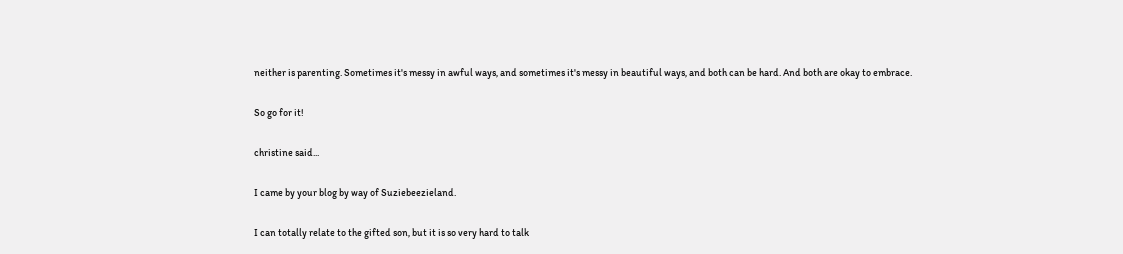neither is parenting. Sometimes it's messy in awful ways, and sometimes it's messy in beautiful ways, and both can be hard. And both are okay to embrace.

So go for it!

christine said...

I came by your blog by way of Suziebeezieland.

I can totally relate to the gifted son, but it is so very hard to talk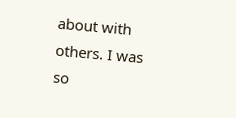about with others. I was so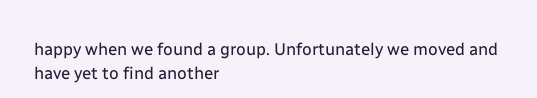happy when we found a group. Unfortunately we moved and have yet to find another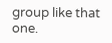group like that one.